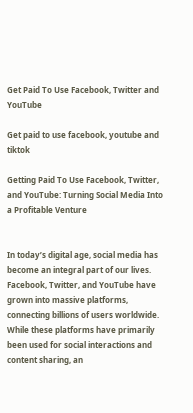Get Paid To Use Facebook, Twitter and YouTube

Get paid to use facebook, youtube and tiktok

Getting Paid To Use Facebook, Twitter, and YouTube: Turning Social Media Into a Profitable Venture


In today’s digital age, social media has become an integral part of our lives. Facebook, Twitter, and YouTube have grown into massive platforms, connecting billions of users worldwide. While these platforms have primarily been used for social interactions and content sharing, an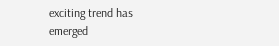exciting trend has emerged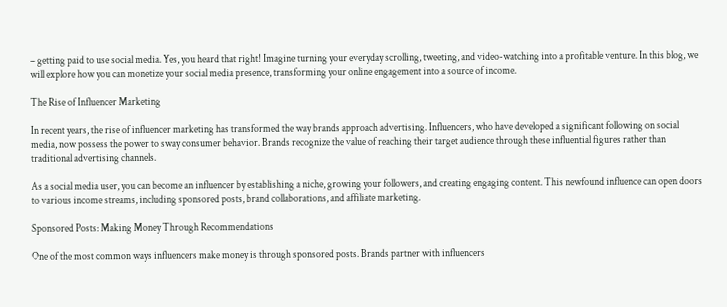– getting paid to use social media. Yes, you heard that right! Imagine turning your everyday scrolling, tweeting, and video-watching into a profitable venture. In this blog, we will explore how you can monetize your social media presence, transforming your online engagement into a source of income.

The Rise of Influencer Marketing

In recent years, the rise of influencer marketing has transformed the way brands approach advertising. Influencers, who have developed a significant following on social media, now possess the power to sway consumer behavior. Brands recognize the value of reaching their target audience through these influential figures rather than traditional advertising channels.

As a social media user, you can become an influencer by establishing a niche, growing your followers, and creating engaging content. This newfound influence can open doors to various income streams, including sponsored posts, brand collaborations, and affiliate marketing.

Sponsored Posts: Making Money Through Recommendations

One of the most common ways influencers make money is through sponsored posts. Brands partner with influencers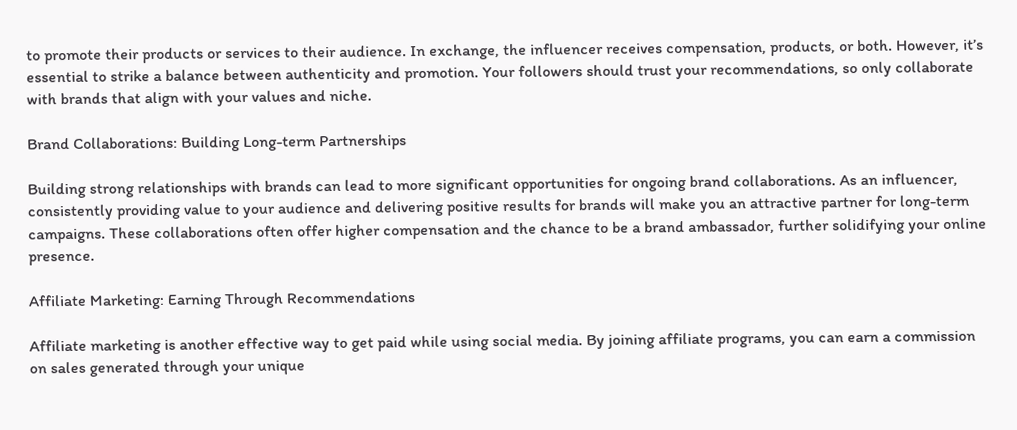to promote their products or services to their audience. In exchange, the influencer receives compensation, products, or both. However, it’s essential to strike a balance between authenticity and promotion. Your followers should trust your recommendations, so only collaborate with brands that align with your values and niche.

Brand Collaborations: Building Long-term Partnerships

Building strong relationships with brands can lead to more significant opportunities for ongoing brand collaborations. As an influencer, consistently providing value to your audience and delivering positive results for brands will make you an attractive partner for long-term campaigns. These collaborations often offer higher compensation and the chance to be a brand ambassador, further solidifying your online presence.

Affiliate Marketing: Earning Through Recommendations

Affiliate marketing is another effective way to get paid while using social media. By joining affiliate programs, you can earn a commission on sales generated through your unique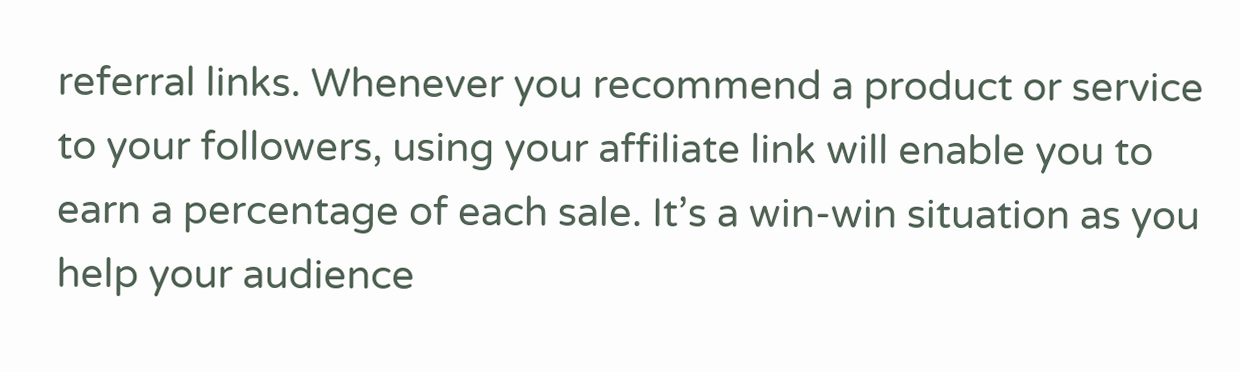referral links. Whenever you recommend a product or service to your followers, using your affiliate link will enable you to earn a percentage of each sale. It’s a win-win situation as you help your audience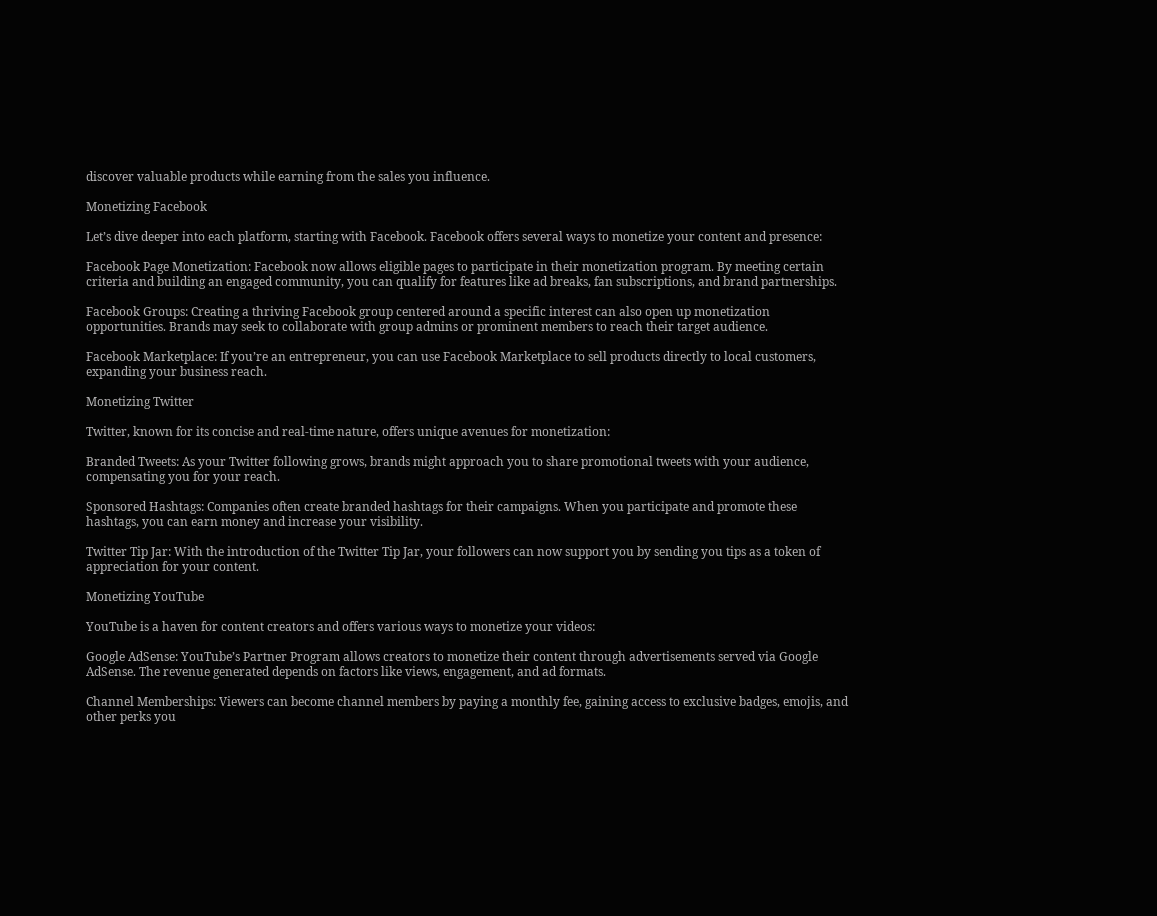discover valuable products while earning from the sales you influence.

Monetizing Facebook

Let’s dive deeper into each platform, starting with Facebook. Facebook offers several ways to monetize your content and presence:

Facebook Page Monetization: Facebook now allows eligible pages to participate in their monetization program. By meeting certain criteria and building an engaged community, you can qualify for features like ad breaks, fan subscriptions, and brand partnerships.

Facebook Groups: Creating a thriving Facebook group centered around a specific interest can also open up monetization opportunities. Brands may seek to collaborate with group admins or prominent members to reach their target audience.

Facebook Marketplace: If you’re an entrepreneur, you can use Facebook Marketplace to sell products directly to local customers, expanding your business reach.

Monetizing Twitter

Twitter, known for its concise and real-time nature, offers unique avenues for monetization:

Branded Tweets: As your Twitter following grows, brands might approach you to share promotional tweets with your audience, compensating you for your reach.

Sponsored Hashtags: Companies often create branded hashtags for their campaigns. When you participate and promote these hashtags, you can earn money and increase your visibility.

Twitter Tip Jar: With the introduction of the Twitter Tip Jar, your followers can now support you by sending you tips as a token of appreciation for your content.

Monetizing YouTube

YouTube is a haven for content creators and offers various ways to monetize your videos:

Google AdSense: YouTube’s Partner Program allows creators to monetize their content through advertisements served via Google AdSense. The revenue generated depends on factors like views, engagement, and ad formats.

Channel Memberships: Viewers can become channel members by paying a monthly fee, gaining access to exclusive badges, emojis, and other perks you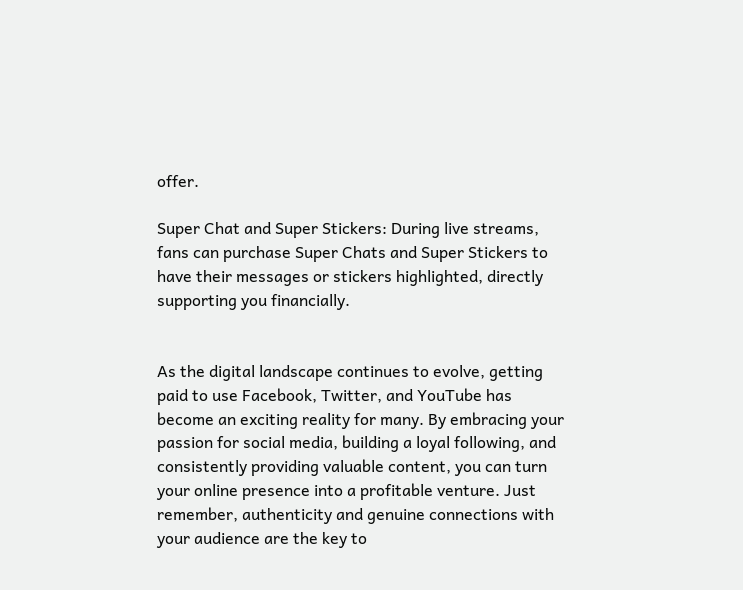offer.

Super Chat and Super Stickers: During live streams, fans can purchase Super Chats and Super Stickers to have their messages or stickers highlighted, directly supporting you financially.


As the digital landscape continues to evolve, getting paid to use Facebook, Twitter, and YouTube has become an exciting reality for many. By embracing your passion for social media, building a loyal following, and consistently providing valuable content, you can turn your online presence into a profitable venture. Just remember, authenticity and genuine connections with your audience are the key to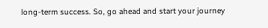long-term success. So, go ahead and start your journey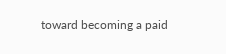toward becoming a paid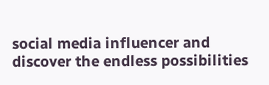social media influencer and discover the endless possibilities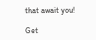that await you!

Get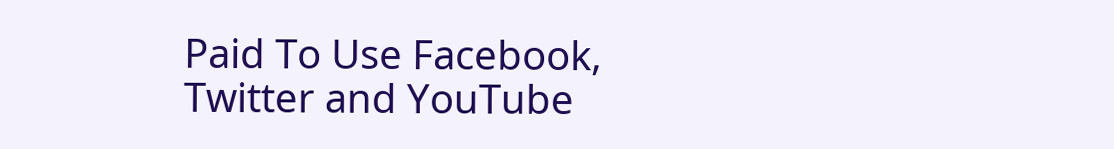Paid To Use Facebook, Twitter and YouTube